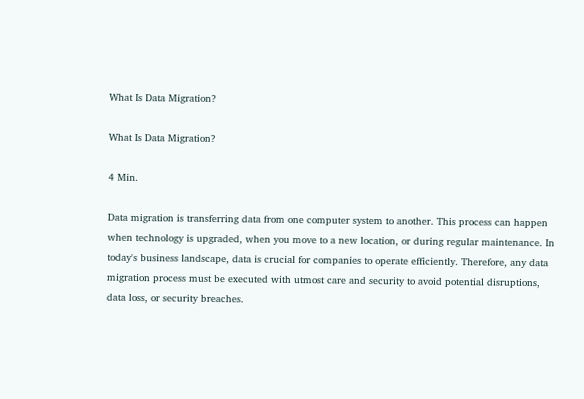What Is Data Migration?

What Is Data Migration?

4 Min.

Data migration is transferring data from one computer system to another. This process can happen when technology is upgraded, when you move to a new location, or during regular maintenance. In today's business landscape, data is crucial for companies to operate efficiently. Therefore, any data migration process must be executed with utmost care and security to avoid potential disruptions, data loss, or security breaches.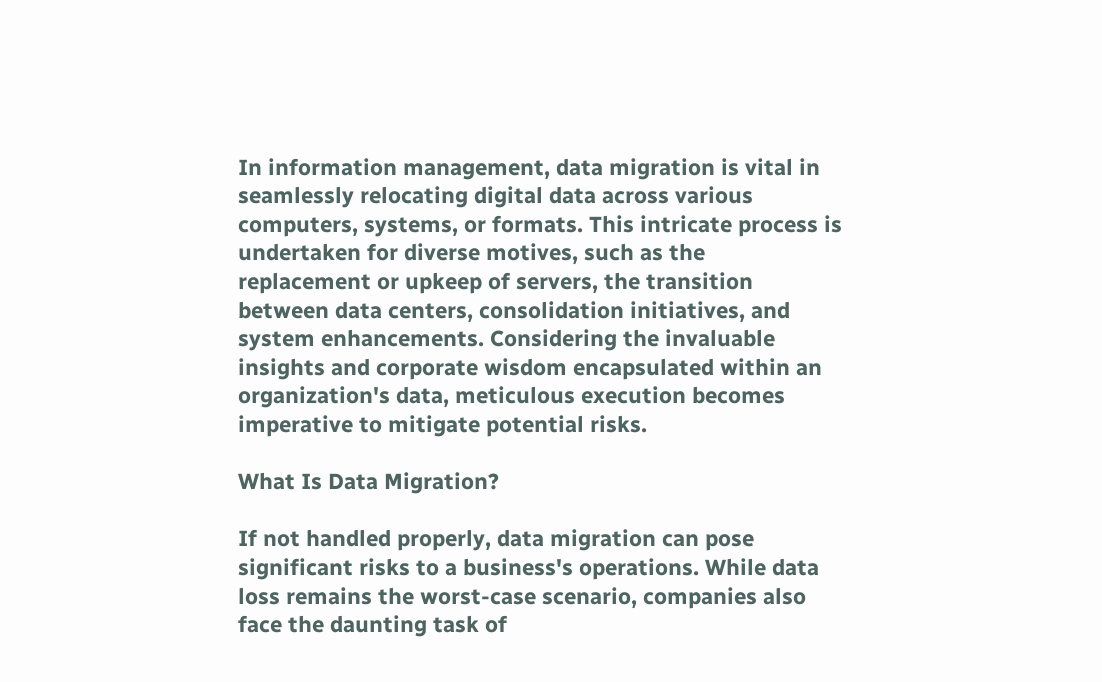In information management, data migration is vital in seamlessly relocating digital data across various computers, systems, or formats. This intricate process is undertaken for diverse motives, such as the replacement or upkeep of servers, the transition between data centers, consolidation initiatives, and system enhancements. Considering the invaluable insights and corporate wisdom encapsulated within an organization's data, meticulous execution becomes imperative to mitigate potential risks.

What Is Data Migration?

If not handled properly, data migration can pose significant risks to a business's operations. While data loss remains the worst-case scenario, companies also face the daunting task of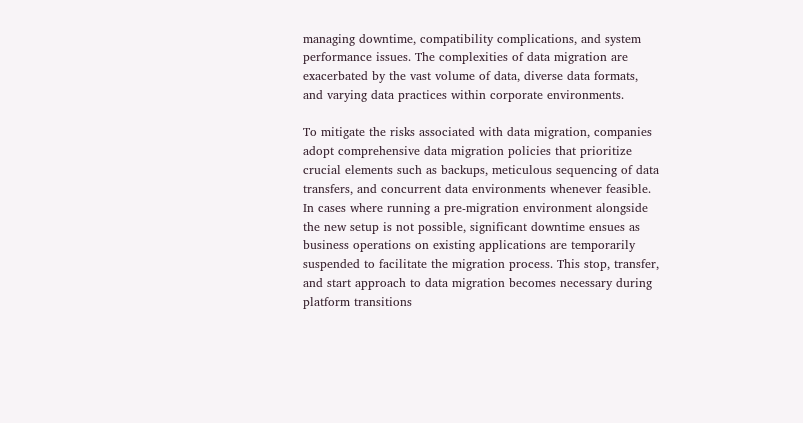managing downtime, compatibility complications, and system performance issues. The complexities of data migration are exacerbated by the vast volume of data, diverse data formats, and varying data practices within corporate environments.

To mitigate the risks associated with data migration, companies adopt comprehensive data migration policies that prioritize crucial elements such as backups, meticulous sequencing of data transfers, and concurrent data environments whenever feasible. In cases where running a pre-migration environment alongside the new setup is not possible, significant downtime ensues as business operations on existing applications are temporarily suspended to facilitate the migration process. This stop, transfer, and start approach to data migration becomes necessary during platform transitions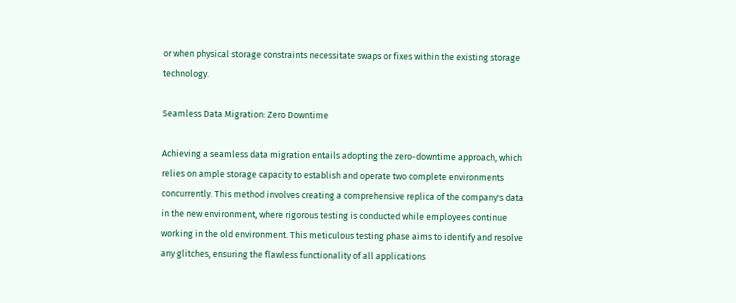or when physical storage constraints necessitate swaps or fixes within the existing storage technology.

Seamless Data Migration: Zero Downtime

Achieving a seamless data migration entails adopting the zero-downtime approach, which relies on ample storage capacity to establish and operate two complete environments concurrently. This method involves creating a comprehensive replica of the company's data in the new environment, where rigorous testing is conducted while employees continue working in the old environment. This meticulous testing phase aims to identify and resolve any glitches, ensuring the flawless functionality of all applications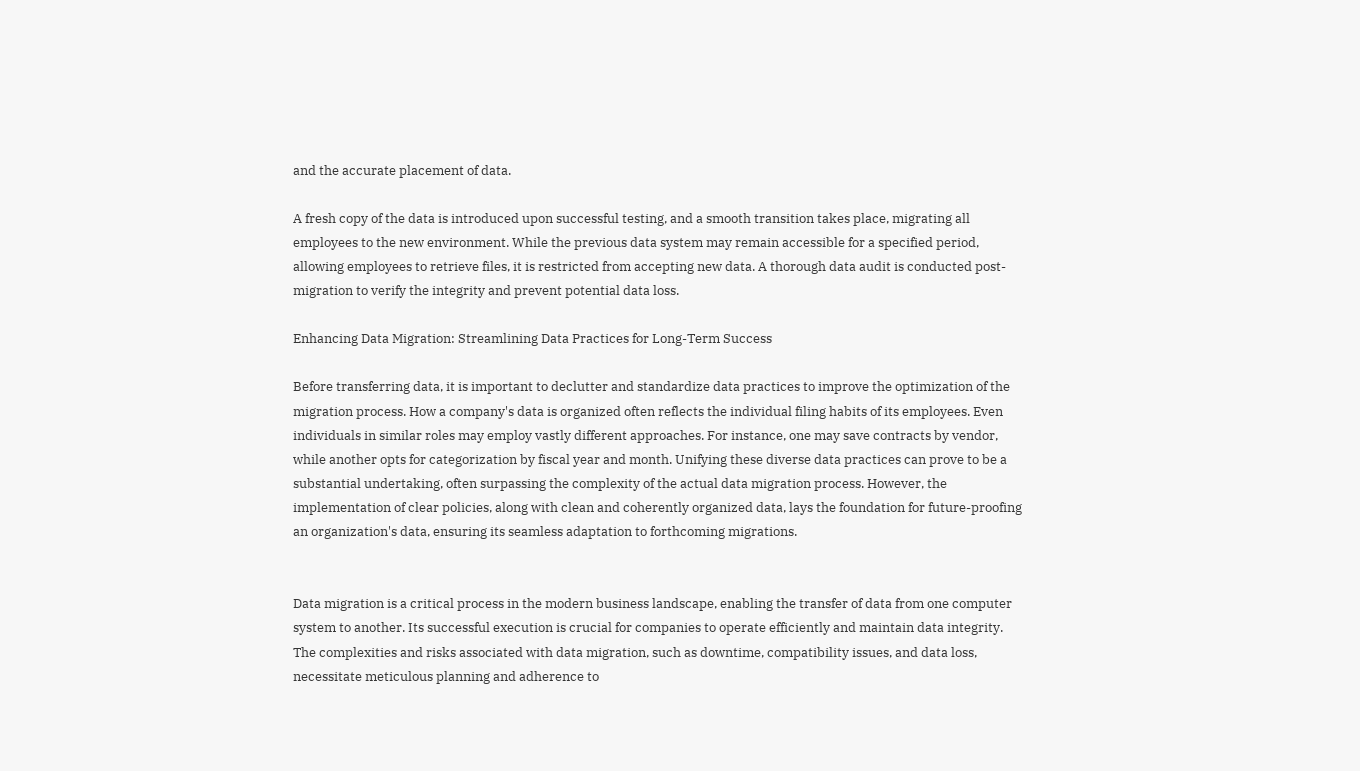and the accurate placement of data.

A fresh copy of the data is introduced upon successful testing, and a smooth transition takes place, migrating all employees to the new environment. While the previous data system may remain accessible for a specified period, allowing employees to retrieve files, it is restricted from accepting new data. A thorough data audit is conducted post-migration to verify the integrity and prevent potential data loss.

Enhancing Data Migration: Streamlining Data Practices for Long-Term Success

Before transferring data, it is important to declutter and standardize data practices to improve the optimization of the migration process. How a company's data is organized often reflects the individual filing habits of its employees. Even individuals in similar roles may employ vastly different approaches. For instance, one may save contracts by vendor, while another opts for categorization by fiscal year and month. Unifying these diverse data practices can prove to be a substantial undertaking, often surpassing the complexity of the actual data migration process. However, the implementation of clear policies, along with clean and coherently organized data, lays the foundation for future-proofing an organization's data, ensuring its seamless adaptation to forthcoming migrations.


Data migration is a critical process in the modern business landscape, enabling the transfer of data from one computer system to another. Its successful execution is crucial for companies to operate efficiently and maintain data integrity. The complexities and risks associated with data migration, such as downtime, compatibility issues, and data loss, necessitate meticulous planning and adherence to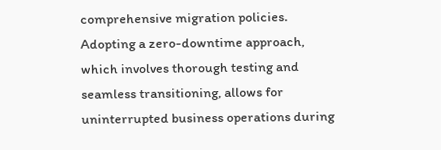comprehensive migration policies. Adopting a zero-downtime approach, which involves thorough testing and seamless transitioning, allows for uninterrupted business operations during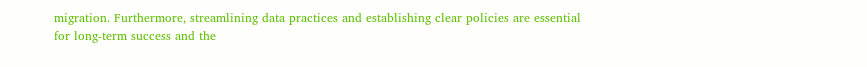migration. Furthermore, streamlining data practices and establishing clear policies are essential for long-term success and the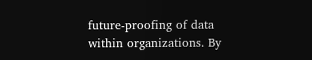future-proofing of data within organizations. By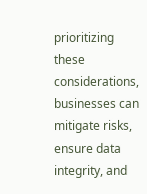prioritizing these considerations, businesses can mitigate risks, ensure data integrity, and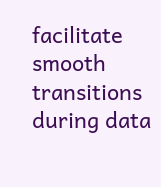facilitate smooth transitions during data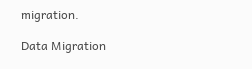migration.

Data Migration